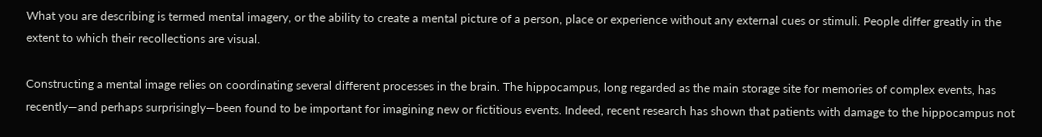What you are describing is termed mental imagery, or the ability to create a mental picture of a person, place or experience without any external cues or stimuli. People differ greatly in the extent to which their recollections are visual.

Constructing a mental image relies on coordinating several different processes in the brain. The hippocampus, long regarded as the main storage site for memories of complex events, has recently—and perhaps surprisingly—been found to be important for imagining new or fictitious events. Indeed, recent research has shown that patients with damage to the hippocampus not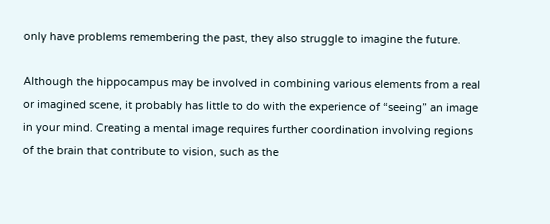only have problems remembering the past, they also struggle to imagine the future.

Although the hippocampus may be involved in combining various elements from a real or imagined scene, it probably has little to do with the experience of “seeing” an image in your mind. Creating a mental image requires further coordination involving regions of the brain that contribute to vision, such as the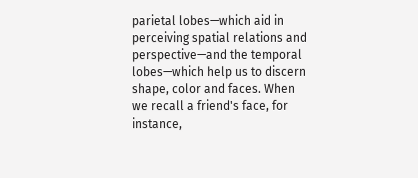parietal lobes—which aid in perceiving spatial relations and perspective—and the temporal lobes—which help us to discern shape, color and faces. When we recall a friend's face, for instance,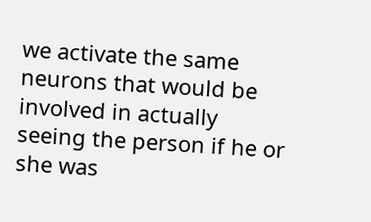we activate the same neurons that would be involved in actually seeing the person if he or she was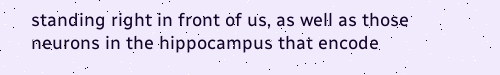standing right in front of us, as well as those neurons in the hippocampus that encode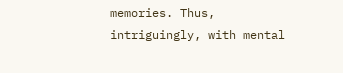memories. Thus, intriguingly, with mental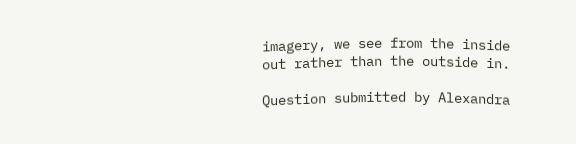imagery, we see from the inside out rather than the outside in.

Question submitted by Alexandra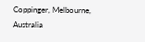Coppinger, Melbourne, Australia